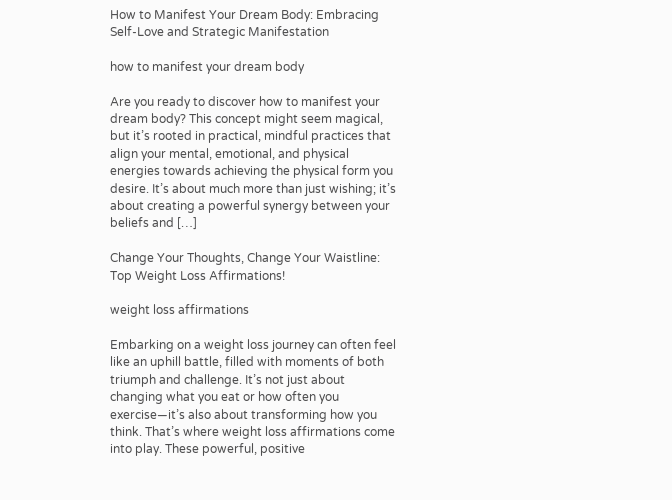How to Manifest Your Dream Body: Embracing Self-Love and Strategic Manifestation

how to manifest your dream body

Are you ready to discover how to manifest your dream body? This concept might seem magical, but it’s rooted in practical, mindful practices that align your mental, emotional, and physical energies towards achieving the physical form you desire. It’s about much more than just wishing; it’s about creating a powerful synergy between your beliefs and […]

Change Your Thoughts, Change Your Waistline: Top Weight Loss Affirmations!

weight loss affirmations

Embarking on a weight loss journey can often feel like an uphill battle, filled with moments of both triumph and challenge. It’s not just about changing what you eat or how often you exercise—it’s also about transforming how you think. That’s where weight loss affirmations come into play. These powerful, positive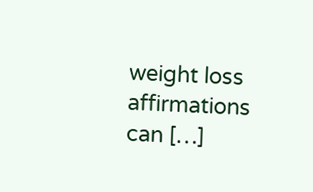weight loss affirmations can […]